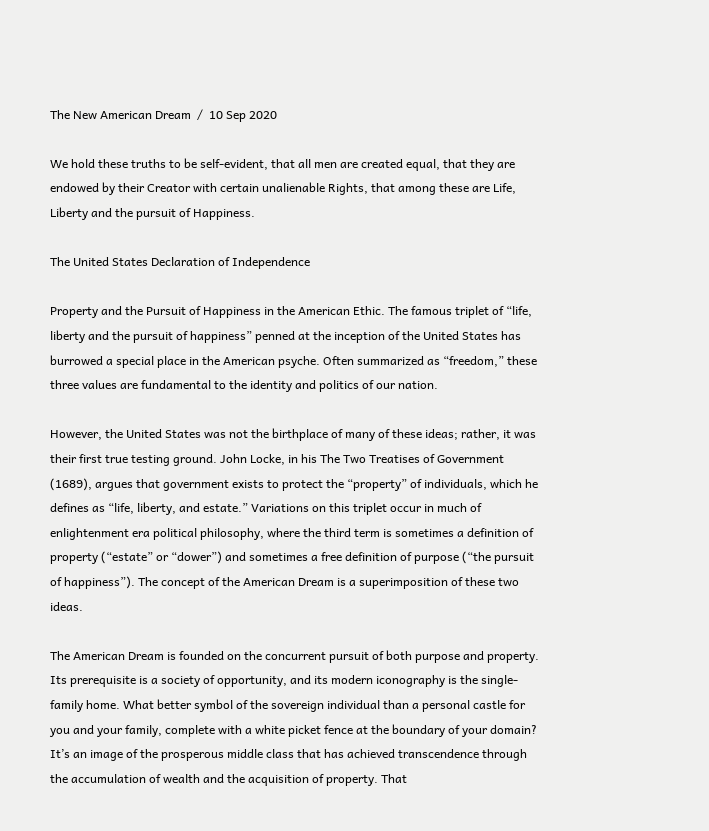The New American Dream  /  10 Sep 2020

We hold these truths to be self-evident, that all men are created equal, that they are endowed by their Creator with certain unalienable Rights, that among these are Life, Liberty and the pursuit of Happiness.

The United States Declaration of Independence

Property and the Pursuit of Happiness in the American Ethic. The famous triplet of “life, liberty and the pursuit of happiness” penned at the inception of the United States has burrowed a special place in the American psyche. Often summarized as “freedom,” these three values are fundamental to the identity and politics of our nation.

However, the United States was not the birthplace of many of these ideas; rather, it was their first true testing ground. John Locke, in his The Two Treatises of Government (1689), argues that government exists to protect the “property” of individuals, which he defines as “life, liberty, and estate.” Variations on this triplet occur in much of enlightenment era political philosophy, where the third term is sometimes a definition of property (“estate” or “dower”) and sometimes a free definition of purpose (“the pursuit of happiness”). The concept of the American Dream is a superimposition of these two ideas.

The American Dream is founded on the concurrent pursuit of both purpose and property. Its prerequisite is a society of opportunity, and its modern iconography is the single-family home. What better symbol of the sovereign individual than a personal castle for you and your family, complete with a white picket fence at the boundary of your domain? It’s an image of the prosperous middle class that has achieved transcendence through the accumulation of wealth and the acquisition of property. That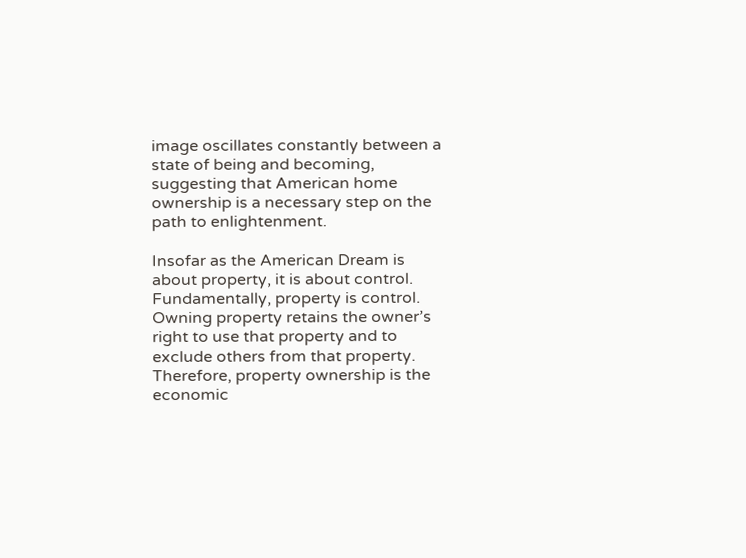image oscillates constantly between a state of being and becoming, suggesting that American home ownership is a necessary step on the path to enlightenment.

Insofar as the American Dream is about property, it is about control. Fundamentally, property is control. Owning property retains the owner’s right to use that property and to exclude others from that property. Therefore, property ownership is the economic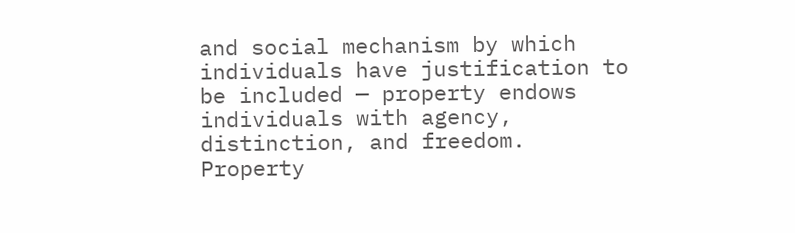and social mechanism by which individuals have justification to be included — property endows individuals with agency, distinction, and freedom. Property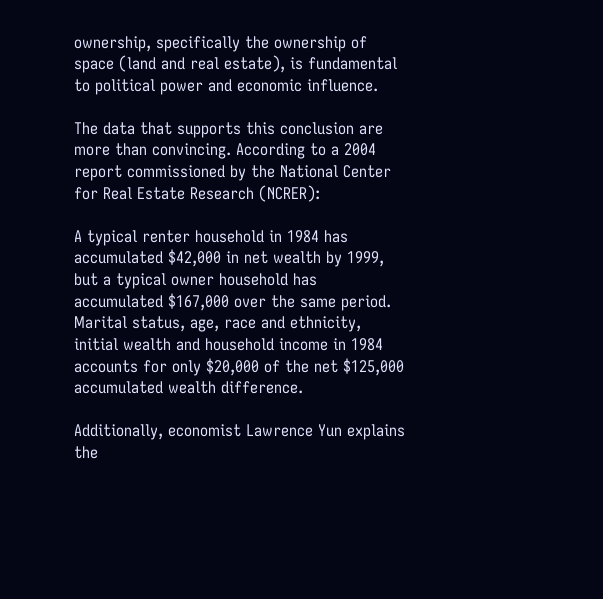ownership, specifically the ownership of space (land and real estate), is fundamental to political power and economic influence.

The data that supports this conclusion are more than convincing. According to a 2004 report commissioned by the National Center for Real Estate Research (NCRER):

A typical renter household in 1984 has accumulated $42,000 in net wealth by 1999, but a typical owner household has accumulated $167,000 over the same period. Marital status, age, race and ethnicity, initial wealth and household income in 1984 accounts for only $20,000 of the net $125,000 accumulated wealth difference.

Additionally, economist Lawrence Yun explains the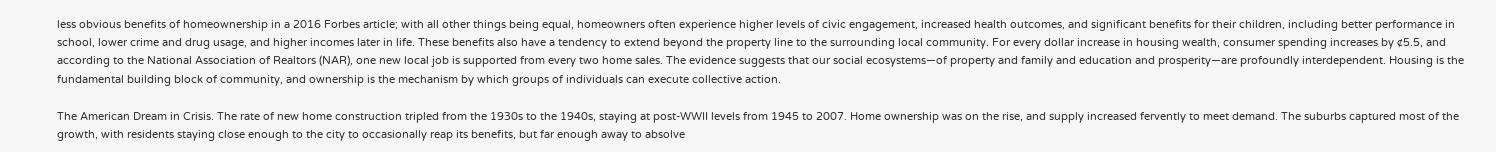less obvious benefits of homeownership in a 2016 Forbes article; with all other things being equal, homeowners often experience higher levels of civic engagement, increased health outcomes, and significant benefits for their children, including better performance in school, lower crime and drug usage, and higher incomes later in life. These benefits also have a tendency to extend beyond the property line to the surrounding local community. For every dollar increase in housing wealth, consumer spending increases by ¢5.5, and according to the National Association of Realtors (NAR), one new local job is supported from every two home sales. The evidence suggests that our social ecosystems—of property and family and education and prosperity—are profoundly interdependent. Housing is the fundamental building block of community, and ownership is the mechanism by which groups of individuals can execute collective action.

The American Dream in Crisis. The rate of new home construction tripled from the 1930s to the 1940s, staying at post-WWII levels from 1945 to 2007. Home ownership was on the rise, and supply increased fervently to meet demand. The suburbs captured most of the growth, with residents staying close enough to the city to occasionally reap its benefits, but far enough away to absolve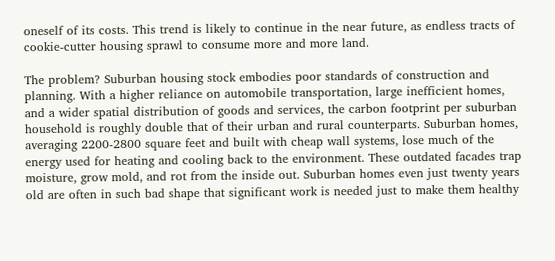oneself of its costs. This trend is likely to continue in the near future, as endless tracts of cookie-cutter housing sprawl to consume more and more land.

The problem? Suburban housing stock embodies poor standards of construction and planning. With a higher reliance on automobile transportation, large inefficient homes, and a wider spatial distribution of goods and services, the carbon footprint per suburban household is roughly double that of their urban and rural counterparts. Suburban homes, averaging 2200-2800 square feet and built with cheap wall systems, lose much of the energy used for heating and cooling back to the environment. These outdated facades trap moisture, grow mold, and rot from the inside out. Suburban homes even just twenty years old are often in such bad shape that significant work is needed just to make them healthy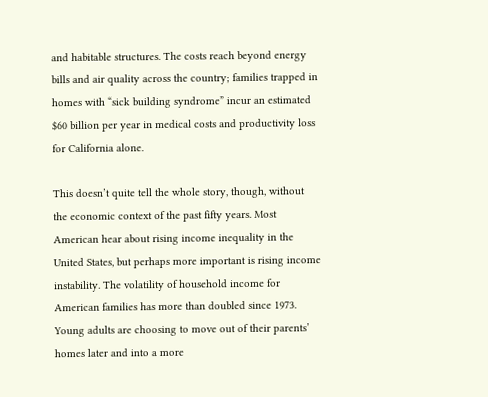and habitable structures. The costs reach beyond energy bills and air quality across the country; families trapped in homes with “sick building syndrome” incur an estimated $60 billion per year in medical costs and productivity loss for California alone.

This doesn’t quite tell the whole story, though, without the economic context of the past fifty years. Most American hear about rising income inequality in the United States, but perhaps more important is rising income instability. The volatility of household income for American families has more than doubled since 1973. Young adults are choosing to move out of their parents’ homes later and into a more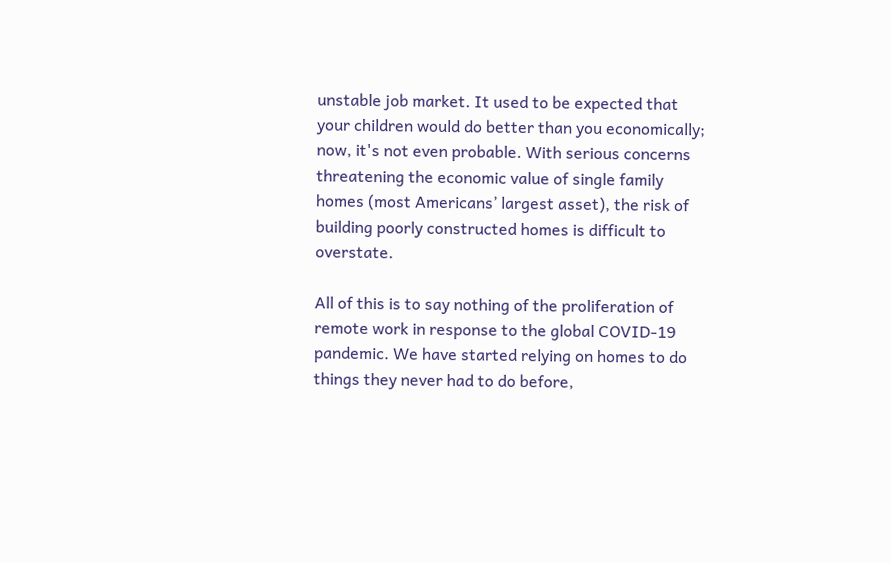unstable job market. It used to be expected that your children would do better than you economically; now, it's not even probable. With serious concerns threatening the economic value of single family homes (most Americans’ largest asset), the risk of building poorly constructed homes is difficult to overstate.

All of this is to say nothing of the proliferation of remote work in response to the global COVID-19 pandemic. We have started relying on homes to do things they never had to do before,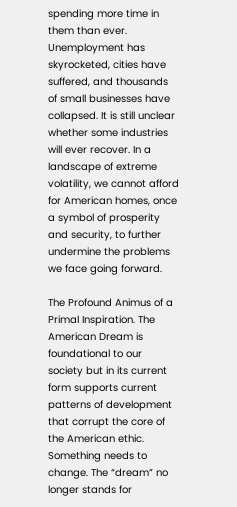spending more time in them than ever. Unemployment has skyrocketed, cities have suffered, and thousands of small businesses have collapsed. It is still unclear whether some industries will ever recover. In a landscape of extreme volatility, we cannot afford for American homes, once a symbol of prosperity and security, to further undermine the problems we face going forward.

The Profound Animus of a Primal Inspiration. The American Dream is foundational to our society but in its current form supports current patterns of development that corrupt the core of the American ethic. Something needs to change. The “dream” no longer stands for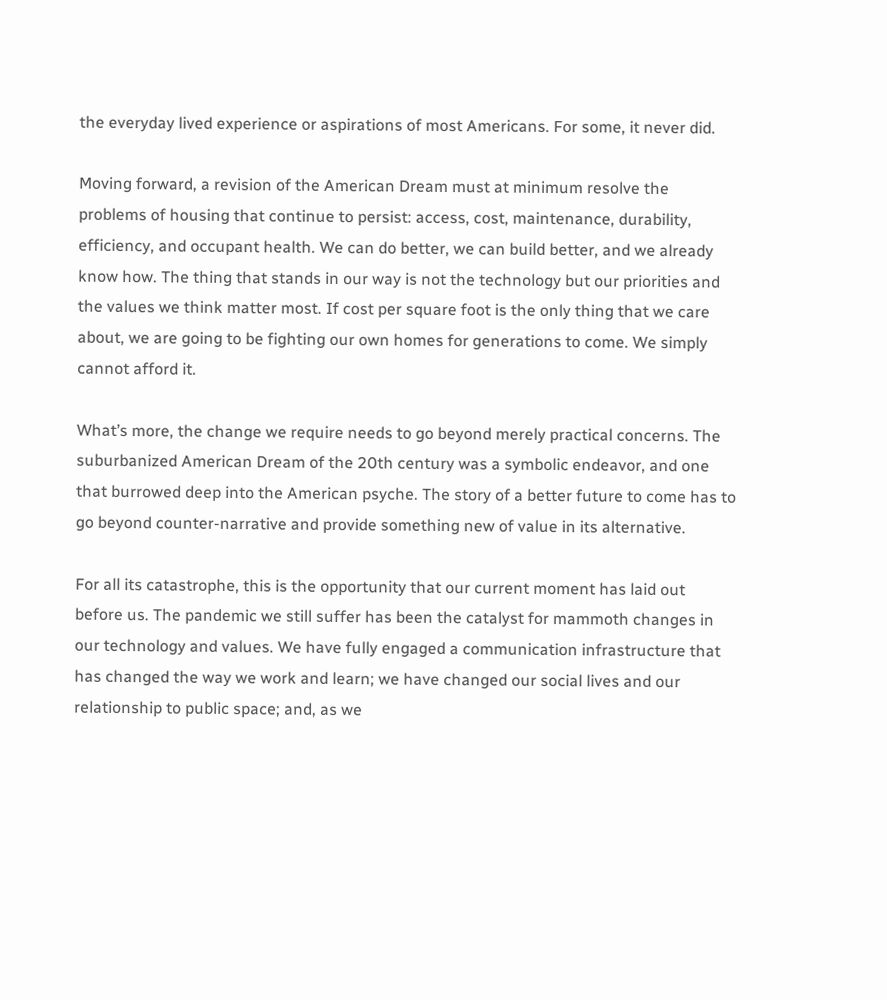the everyday lived experience or aspirations of most Americans. For some, it never did.

Moving forward, a revision of the American Dream must at minimum resolve the problems of housing that continue to persist: access, cost, maintenance, durability, efficiency, and occupant health. We can do better, we can build better, and we already know how. The thing that stands in our way is not the technology but our priorities and the values we think matter most. If cost per square foot is the only thing that we care about, we are going to be fighting our own homes for generations to come. We simply cannot afford it.

What’s more, the change we require needs to go beyond merely practical concerns. The suburbanized American Dream of the 20th century was a symbolic endeavor, and one that burrowed deep into the American psyche. The story of a better future to come has to go beyond counter-narrative and provide something new of value in its alternative.

For all its catastrophe, this is the opportunity that our current moment has laid out before us. The pandemic we still suffer has been the catalyst for mammoth changes in our technology and values. We have fully engaged a communication infrastructure that has changed the way we work and learn; we have changed our social lives and our relationship to public space; and, as we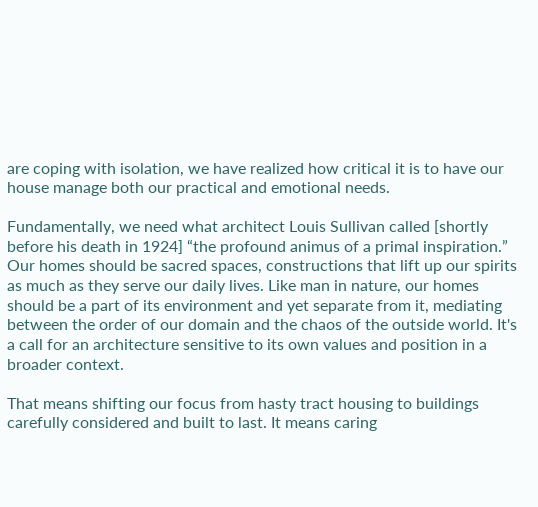are coping with isolation, we have realized how critical it is to have our house manage both our practical and emotional needs.

Fundamentally, we need what architect Louis Sullivan called [shortly before his death in 1924] “the profound animus of a primal inspiration.” Our homes should be sacred spaces, constructions that lift up our spirits as much as they serve our daily lives. Like man in nature, our homes should be a part of its environment and yet separate from it, mediating between the order of our domain and the chaos of the outside world. It's a call for an architecture sensitive to its own values and position in a broader context.

That means shifting our focus from hasty tract housing to buildings carefully considered and built to last. It means caring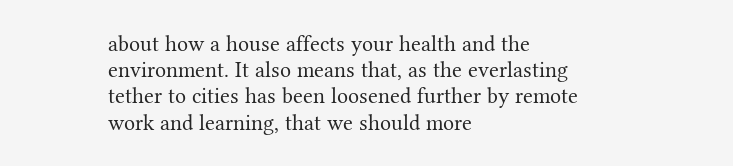about how a house affects your health and the environment. It also means that, as the everlasting tether to cities has been loosened further by remote work and learning, that we should more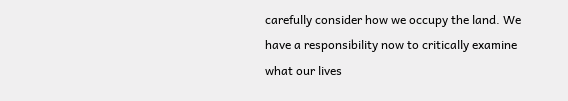carefully consider how we occupy the land. We have a responsibility now to critically examine what our lives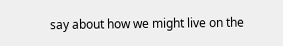say about how we might live on the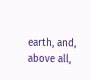earth, and, above all,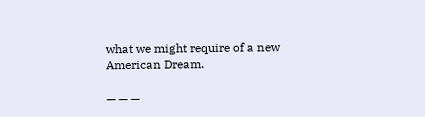what we might require of a new American Dream.

— — —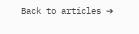Back to articles ➔